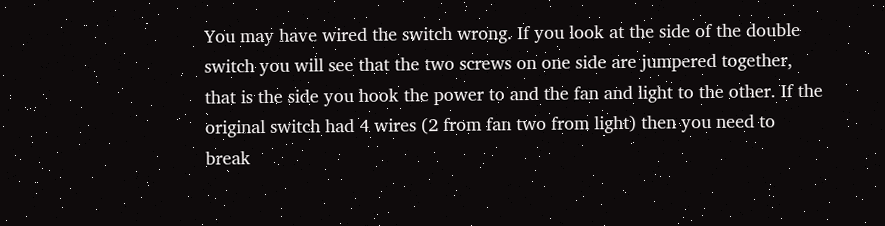You may have wired the switch wrong. If you look at the side of the double switch you will see that the two screws on one side are jumpered together, that is the side you hook the power to and the fan and light to the other. If the original switch had 4 wires (2 from fan two from light) then you need to break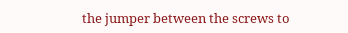the jumper between the screws to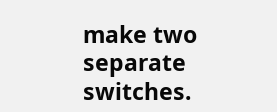make two separate switches.